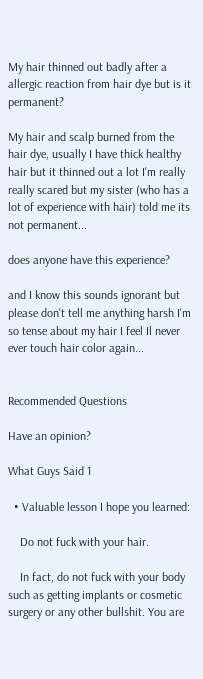My hair thinned out badly after a allergic reaction from hair dye but is it permanent?

My hair and scalp burned from the hair dye, usually I have thick healthy hair but it thinned out a lot I'm really really scared but my sister (who has a lot of experience with hair) told me its not permanent...

does anyone have this experience?

and I know this sounds ignorant but please don't tell me anything harsh I'm so tense about my hair I feel Il never ever touch hair color again...


Recommended Questions

Have an opinion?

What Guys Said 1

  • Valuable lesson I hope you learned:

    Do not fuck with your hair.

    In fact, do not fuck with your body such as getting implants or cosmetic surgery or any other bullshit. You are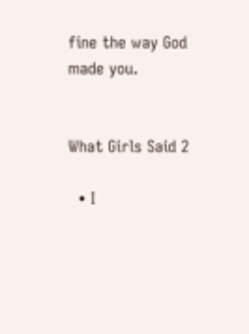fine the way God made you.


What Girls Said 2

  • I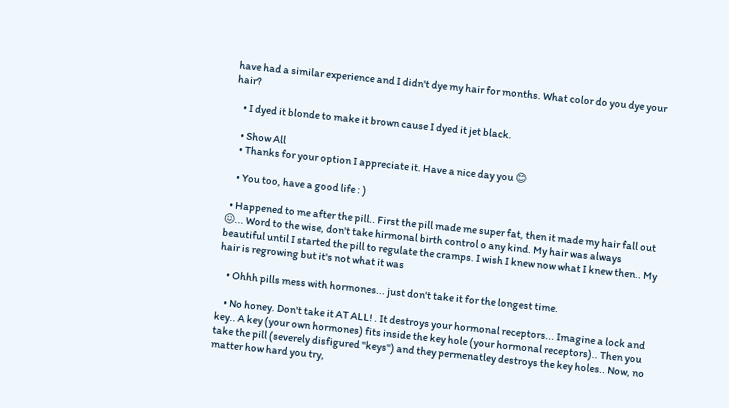have had a similar experience and I didn't dye my hair for months. What color do you dye your hair?

    • I dyed it blonde to make it brown cause I dyed it jet black.

    • Show All
    • Thanks for your option I appreciate it. Have a nice day you 😊

    • You too, have a good life : )

  • Happened to me after the pill.. First the pill made me super fat, then it made my hair fall out 😖... Word to the wise, don't take hirmonal birth control o any kind. My hair was always beautiful until I started the pill to regulate the cramps. I wish I knew now what I knew then.. My hair is regrowing but it's not what it was

    • Ohhh pills mess with hormones... just don't take it for the longest time.

    • No honey. Don't take it AT ALL! . It destroys your hormonal receptors... Imagine a lock and key.. A key (your own hormones) fits inside the key hole (your hormonal receptors).. Then you take the pill (severely disfigured "keys") and they permenatley destroys the key holes.. Now, no matter how hard you try,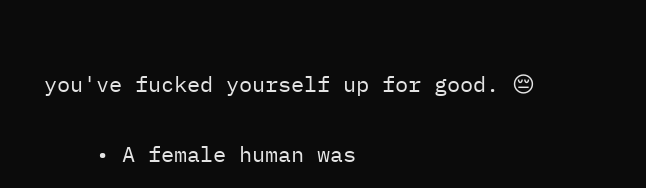you've fucked yourself up for good. 😔

    • A female human was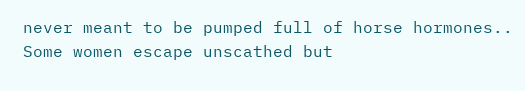never meant to be pumped full of horse hormones.. Some women escape unscathed but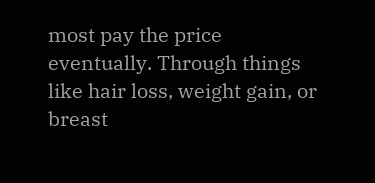most pay the price eventually. Through things like hair loss, weight gain, or breast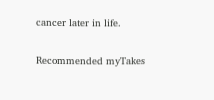cancer later in life.

Recommended myTakes